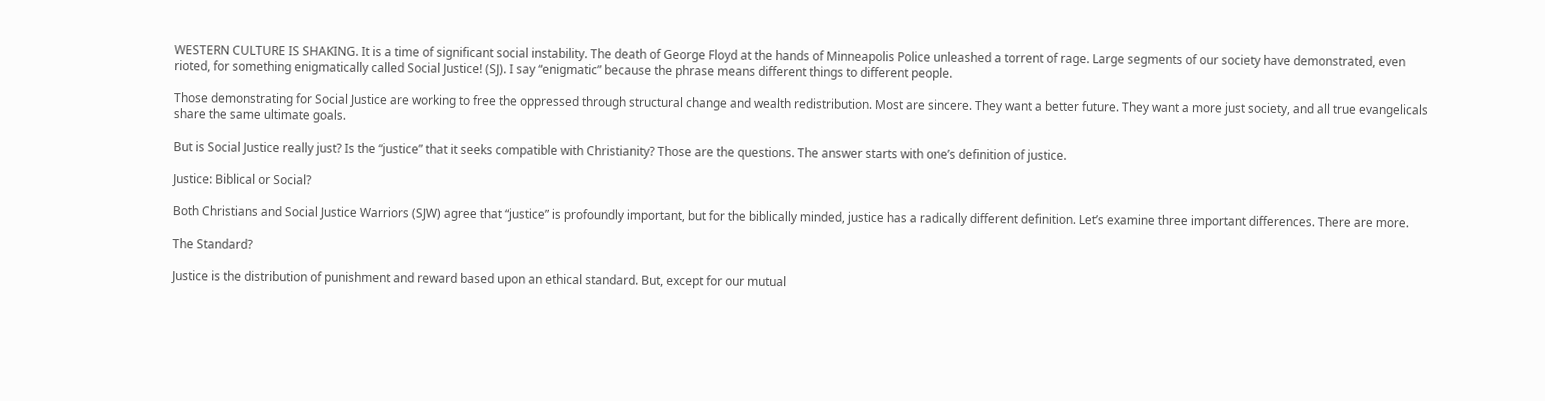WESTERN CULTURE IS SHAKING. It is a time of significant social instability. The death of George Floyd at the hands of Minneapolis Police unleashed a torrent of rage. Large segments of our society have demonstrated, even rioted, for something enigmatically called Social Justice! (SJ). I say “enigmatic” because the phrase means different things to different people.

Those demonstrating for Social Justice are working to free the oppressed through structural change and wealth redistribution. Most are sincere. They want a better future. They want a more just society, and all true evangelicals share the same ultimate goals.

But is Social Justice really just? Is the “justice” that it seeks compatible with Christianity? Those are the questions. The answer starts with one’s definition of justice.

Justice: Biblical or Social?

Both Christians and Social Justice Warriors (SJW) agree that “justice” is profoundly important, but for the biblically minded, justice has a radically different definition. Let’s examine three important differences. There are more.

The Standard?

Justice is the distribution of punishment and reward based upon an ethical standard. But, except for our mutual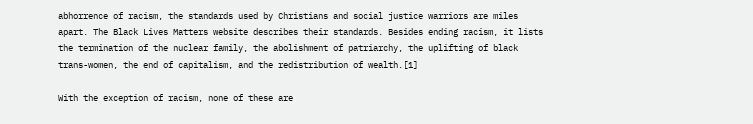abhorrence of racism, the standards used by Christians and social justice warriors are miles apart. The Black Lives Matters website describes their standards. Besides ending racism, it lists the termination of the nuclear family, the abolishment of patriarchy, the uplifting of black trans-women, the end of capitalism, and the redistribution of wealth.[1]

With the exception of racism, none of these are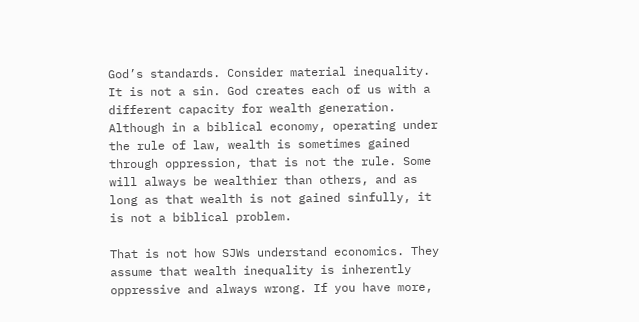God’s standards. Consider material inequality. It is not a sin. God creates each of us with a different capacity for wealth generation. Although in a biblical economy, operating under the rule of law, wealth is sometimes gained through oppression, that is not the rule. Some will always be wealthier than others, and as long as that wealth is not gained sinfully, it is not a biblical problem.

That is not how SJWs understand economics. They assume that wealth inequality is inherently oppressive and always wrong. If you have more,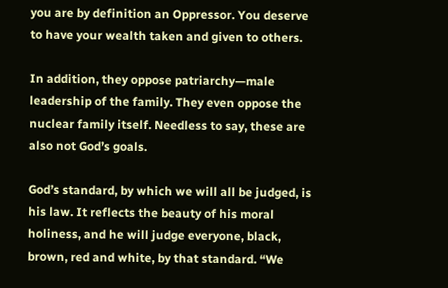you are by definition an Oppressor. You deserve to have your wealth taken and given to others.

In addition, they oppose patriarchy—male leadership of the family. They even oppose the nuclear family itself. Needless to say, these are also not God’s goals.

God’s standard, by which we will all be judged, is his law. It reflects the beauty of his moral holiness, and he will judge everyone, black, brown, red and white, by that standard. “We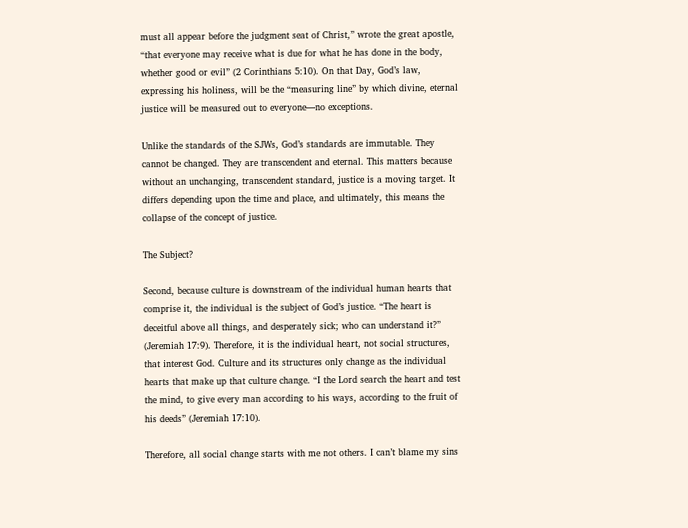must all appear before the judgment seat of Christ,” wrote the great apostle, “that everyone may receive what is due for what he has done in the body, whether good or evil” (2 Corinthians 5:10). On that Day, God’s law, expressing his holiness, will be the “measuring line” by which divine, eternal justice will be measured out to everyone—no exceptions.

Unlike the standards of the SJWs, God’s standards are immutable. They cannot be changed. They are transcendent and eternal. This matters because without an unchanging, transcendent standard, justice is a moving target. It differs depending upon the time and place, and ultimately, this means the collapse of the concept of justice.

The Subject?

Second, because culture is downstream of the individual human hearts that comprise it, the individual is the subject of God’s justice. “The heart is deceitful above all things, and desperately sick; who can understand it?” (Jeremiah 17:9). Therefore, it is the individual heart, not social structures, that interest God. Culture and its structures only change as the individual hearts that make up that culture change. “I the Lord search the heart and test the mind, to give every man according to his ways, according to the fruit of his deeds” (Jeremiah 17:10).

Therefore, all social change starts with me not others. I can’t blame my sins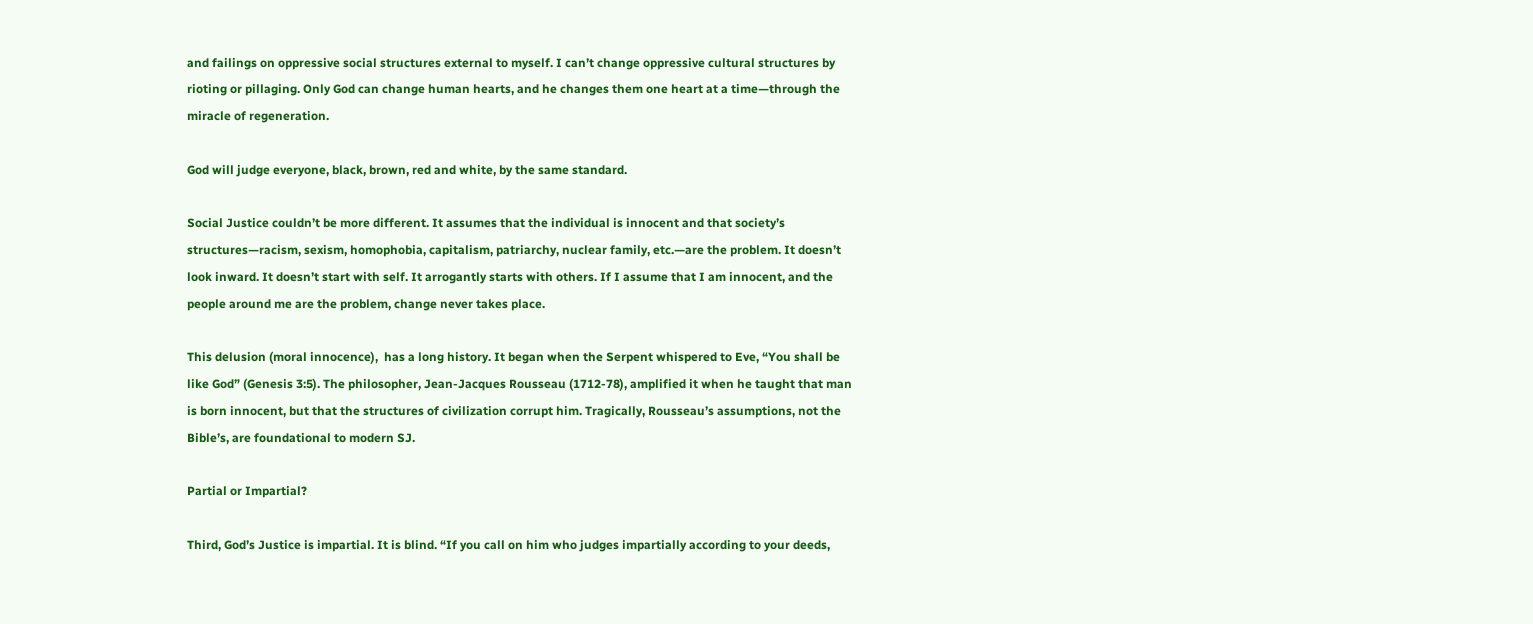and failings on oppressive social structures external to myself. I can’t change oppressive cultural structures by rioting or pillaging. Only God can change human hearts, and he changes them one heart at a time—through the miracle of regeneration.

God will judge everyone, black, brown, red and white, by the same standard.

Social Justice couldn’t be more different. It assumes that the individual is innocent and that society’s structures—racism, sexism, homophobia, capitalism, patriarchy, nuclear family, etc.—are the problem. It doesn’t look inward. It doesn’t start with self. It arrogantly starts with others. If I assume that I am innocent, and the people around me are the problem, change never takes place.

This delusion (moral innocence),  has a long history. It began when the Serpent whispered to Eve, “You shall be like God” (Genesis 3:5). The philosopher, Jean-Jacques Rousseau (1712-78), amplified it when he taught that man is born innocent, but that the structures of civilization corrupt him. Tragically, Rousseau’s assumptions, not the Bible’s, are foundational to modern SJ.

Partial or Impartial?

Third, God’s Justice is impartial. It is blind. “If you call on him who judges impartially according to your deeds,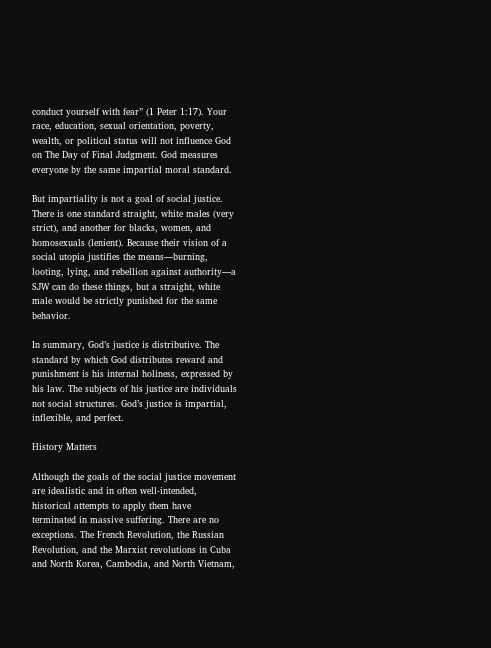conduct yourself with fear” (1 Peter 1:17). Your race, education, sexual orientation, poverty, wealth, or political status will not influence God on The Day of Final Judgment. God measures everyone by the same impartial moral standard.

But impartiality is not a goal of social justice. There is one standard straight, white males (very strict), and another for blacks, women, and homosexuals (lenient). Because their vision of a social utopia justifies the means—burning, looting, lying, and rebellion against authority—a SJW can do these things, but a straight, white male would be strictly punished for the same behavior.

In summary, God’s justice is distributive. The standard by which God distributes reward and punishment is his internal holiness, expressed by his law. The subjects of his justice are individuals not social structures. God’s justice is impartial, inflexible, and perfect.

History Matters

Although the goals of the social justice movement are idealistic and in often well-intended, historical attempts to apply them have terminated in massive suffering. There are no exceptions. The French Revolution, the Russian Revolution, and the Marxist revolutions in Cuba and North Korea, Cambodia, and North Vietnam,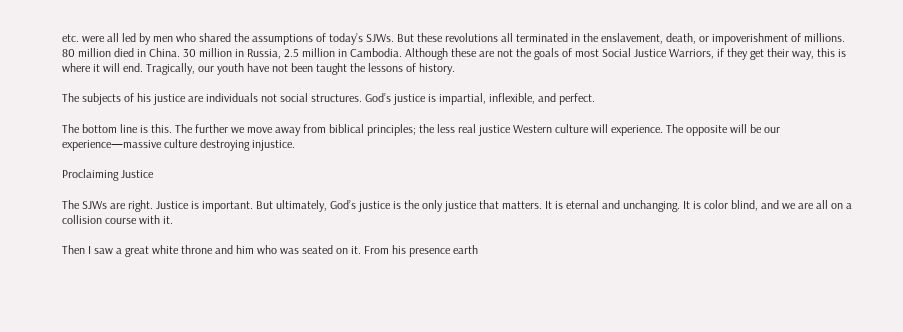etc. were all led by men who shared the assumptions of today’s SJWs. But these revolutions all terminated in the enslavement, death, or impoverishment of millions. 80 million died in China. 30 million in Russia, 2.5 million in Cambodia. Although these are not the goals of most Social Justice Warriors, if they get their way, this is where it will end. Tragically, our youth have not been taught the lessons of history.

The subjects of his justice are individuals not social structures. God’s justice is impartial, inflexible, and perfect.

The bottom line is this. The further we move away from biblical principles; the less real justice Western culture will experience. The opposite will be our experience—massive culture destroying injustice.

Proclaiming Justice

The SJWs are right. Justice is important. But ultimately, God’s justice is the only justice that matters. It is eternal and unchanging. It is color blind, and we are all on a collision course with it.

Then I saw a great white throne and him who was seated on it. From his presence earth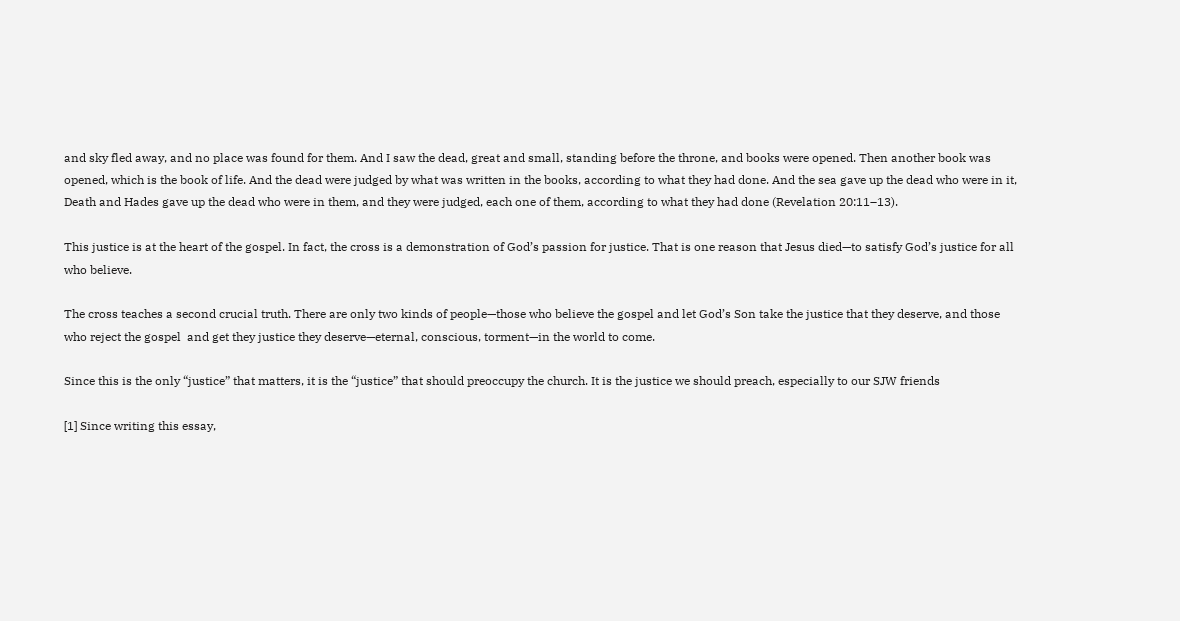and sky fled away, and no place was found for them. And I saw the dead, great and small, standing before the throne, and books were opened. Then another book was opened, which is the book of life. And the dead were judged by what was written in the books, according to what they had done. And the sea gave up the dead who were in it, Death and Hades gave up the dead who were in them, and they were judged, each one of them, according to what they had done (Revelation 20:11–13).

This justice is at the heart of the gospel. In fact, the cross is a demonstration of God’s passion for justice. That is one reason that Jesus died—to satisfy God’s justice for all who believe.

The cross teaches a second crucial truth. There are only two kinds of people—those who believe the gospel and let God’s Son take the justice that they deserve, and those who reject the gospel  and get they justice they deserve—eternal, conscious, torment—in the world to come.

Since this is the only “justice” that matters, it is the “justice” that should preoccupy the church. It is the justice we should preach, especially to our SJW friends

[1] Since writing this essay,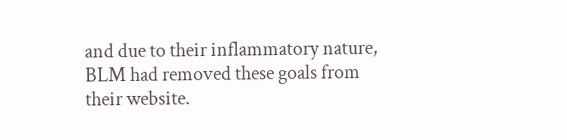and due to their inflammatory nature, BLM had removed these goals from their website.